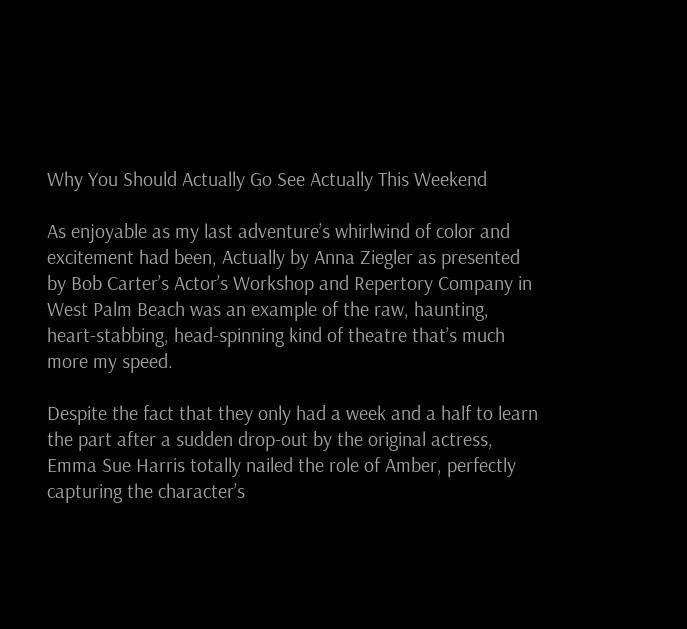Why You Should Actually Go See Actually This Weekend

As enjoyable as my last adventure’s whirlwind of color and excitement had been, Actually by Anna Ziegler as presented by Bob Carter’s Actor’s Workshop and Repertory Company in West Palm Beach was an example of the raw, haunting, heart-stabbing, head-spinning kind of theatre that’s much more my speed.

Despite the fact that they only had a week and a half to learn the part after a sudden drop-out by the original actress, Emma Sue Harris totally nailed the role of Amber, perfectly capturing the character’s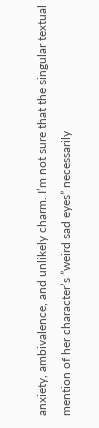anxiety, ambivalence, and unlikely charm. I’m not sure that the singular textual mention of her character’s ”weird sad eyes” necessarily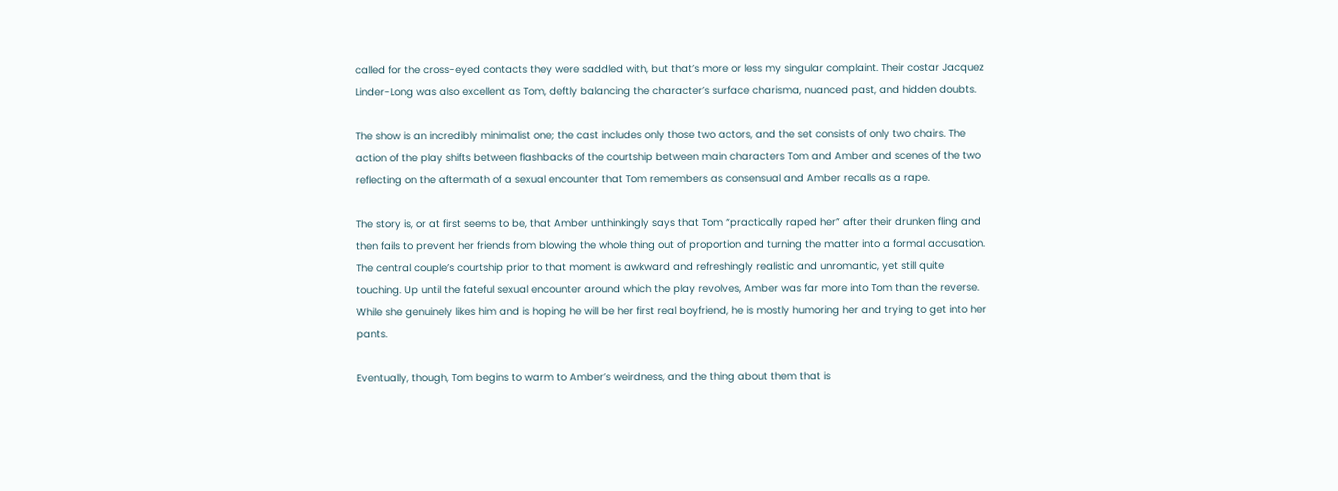called for the cross-eyed contacts they were saddled with, but that’s more or less my singular complaint. Their costar Jacquez Linder-Long was also excellent as Tom, deftly balancing the character’s surface charisma, nuanced past, and hidden doubts.

The show is an incredibly minimalist one; the cast includes only those two actors, and the set consists of only two chairs. The action of the play shifts between flashbacks of the courtship between main characters Tom and Amber and scenes of the two reflecting on the aftermath of a sexual encounter that Tom remembers as consensual and Amber recalls as a rape.

The story is, or at first seems to be, that Amber unthinkingly says that Tom “practically raped her” after their drunken fling and then fails to prevent her friends from blowing the whole thing out of proportion and turning the matter into a formal accusation. The central couple’s courtship prior to that moment is awkward and refreshingly realistic and unromantic, yet still quite touching. Up until the fateful sexual encounter around which the play revolves, Amber was far more into Tom than the reverse. While she genuinely likes him and is hoping he will be her first real boyfriend, he is mostly humoring her and trying to get into her pants.

Eventually, though, Tom begins to warm to Amber’s weirdness, and the thing about them that is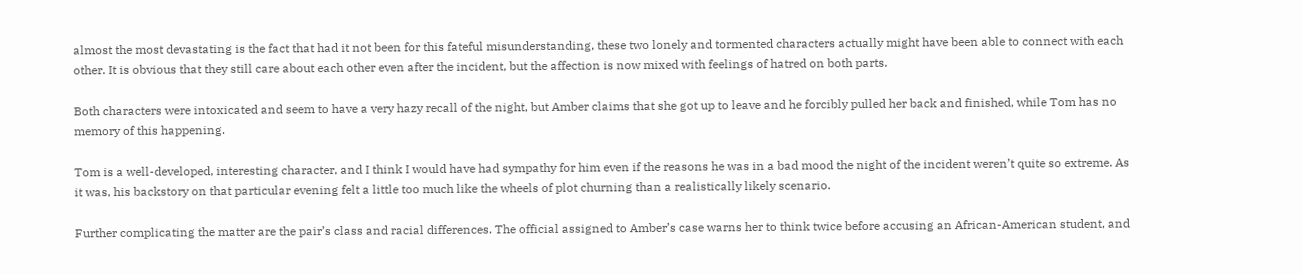almost the most devastating is the fact that had it not been for this fateful misunderstanding, these two lonely and tormented characters actually might have been able to connect with each other. It is obvious that they still care about each other even after the incident, but the affection is now mixed with feelings of hatred on both parts.

Both characters were intoxicated and seem to have a very hazy recall of the night, but Amber claims that she got up to leave and he forcibly pulled her back and finished, while Tom has no memory of this happening.

Tom is a well-developed, interesting character, and I think I would have had sympathy for him even if the reasons he was in a bad mood the night of the incident weren’t quite so extreme. As it was, his backstory on that particular evening felt a little too much like the wheels of plot churning than a realistically likely scenario.

Further complicating the matter are the pair’s class and racial differences. The official assigned to Amber’s case warns her to think twice before accusing an African-American student, and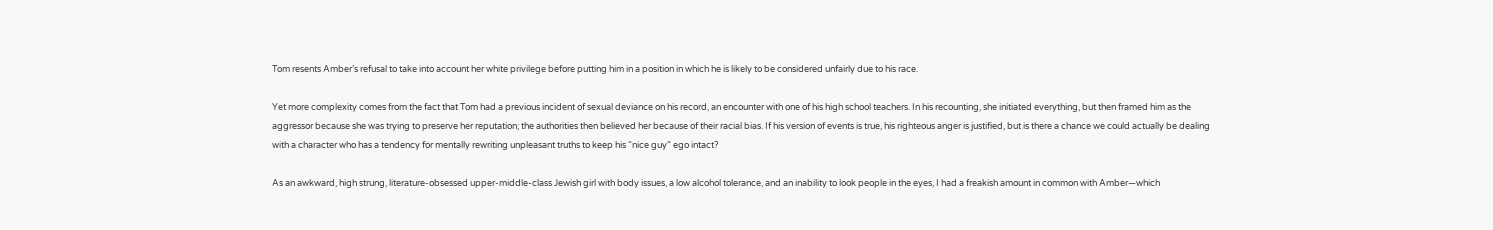Tom resents Amber’s refusal to take into account her white privilege before putting him in a position in which he is likely to be considered unfairly due to his race.

Yet more complexity comes from the fact that Tom had a previous incident of sexual deviance on his record, an encounter with one of his high school teachers. In his recounting, she initiated everything, but then framed him as the aggressor because she was trying to preserve her reputation; the authorities then believed her because of their racial bias. If his version of events is true, his righteous anger is justified, but is there a chance we could actually be dealing with a character who has a tendency for mentally rewriting unpleasant truths to keep his “nice guy” ego intact?

As an awkward, high strung, literature-obsessed upper-middle-class Jewish girl with body issues, a low alcohol tolerance, and an inability to look people in the eyes, I had a freakish amount in common with Amber—which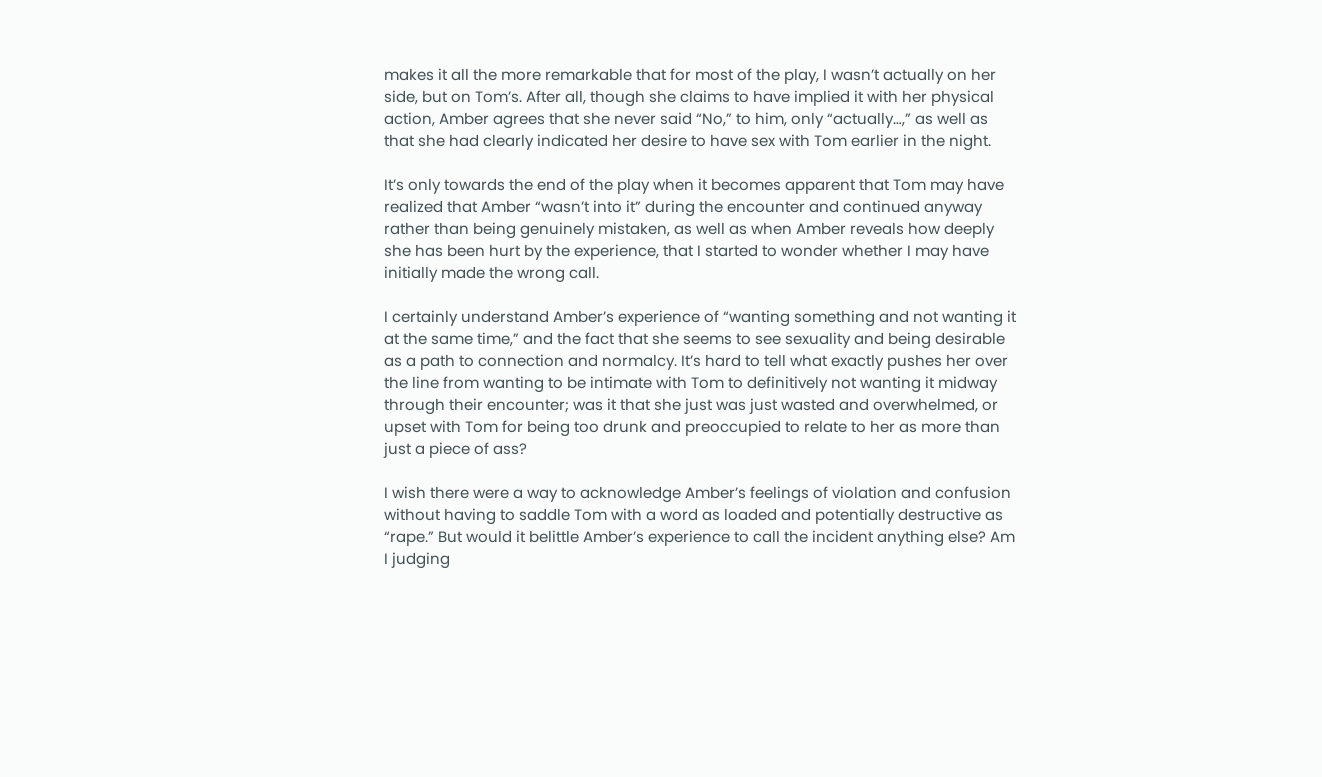makes it all the more remarkable that for most of the play, I wasn’t actually on her side, but on Tom’s. After all, though she claims to have implied it with her physical action, Amber agrees that she never said “No,” to him, only “actually…,” as well as that she had clearly indicated her desire to have sex with Tom earlier in the night.

It’s only towards the end of the play when it becomes apparent that Tom may have realized that Amber “wasn’t into it” during the encounter and continued anyway rather than being genuinely mistaken, as well as when Amber reveals how deeply she has been hurt by the experience, that I started to wonder whether I may have initially made the wrong call.

I certainly understand Amber’s experience of “wanting something and not wanting it at the same time,” and the fact that she seems to see sexuality and being desirable as a path to connection and normalcy. It’s hard to tell what exactly pushes her over the line from wanting to be intimate with Tom to definitively not wanting it midway through their encounter; was it that she just was just wasted and overwhelmed, or upset with Tom for being too drunk and preoccupied to relate to her as more than just a piece of ass?

I wish there were a way to acknowledge Amber’s feelings of violation and confusion without having to saddle Tom with a word as loaded and potentially destructive as “rape.” But would it belittle Amber’s experience to call the incident anything else? Am I judging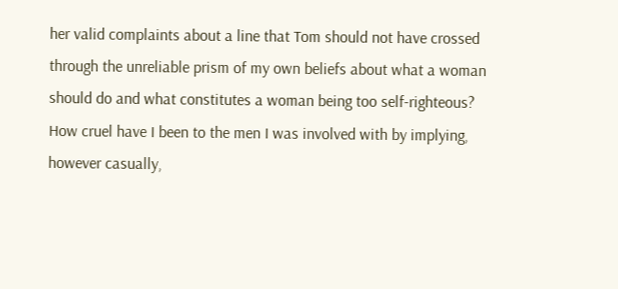her valid complaints about a line that Tom should not have crossed through the unreliable prism of my own beliefs about what a woman should do and what constitutes a woman being too self-righteous? How cruel have I been to the men I was involved with by implying, however casually,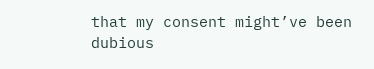that my consent might’ve been dubious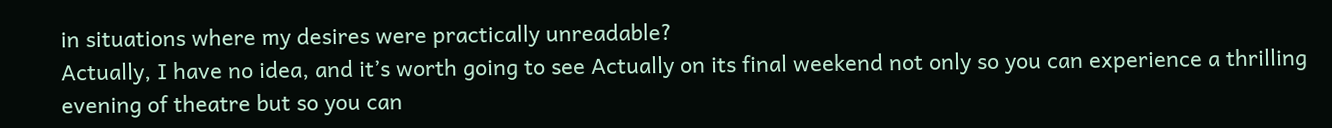in situations where my desires were practically unreadable?
Actually, I have no idea, and it’s worth going to see Actually on its final weekend not only so you can experience a thrilling evening of theatre but so you can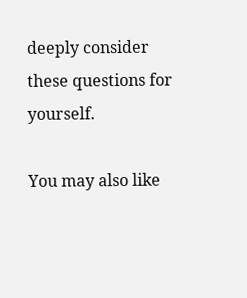deeply consider these questions for yourself.

You may also like